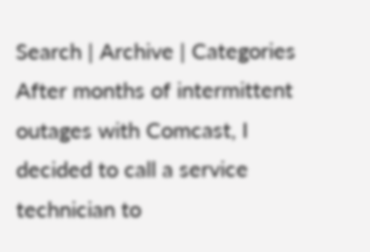Search | Archive | Categories
After months of intermittent outages with Comcast, I decided to call a service technician to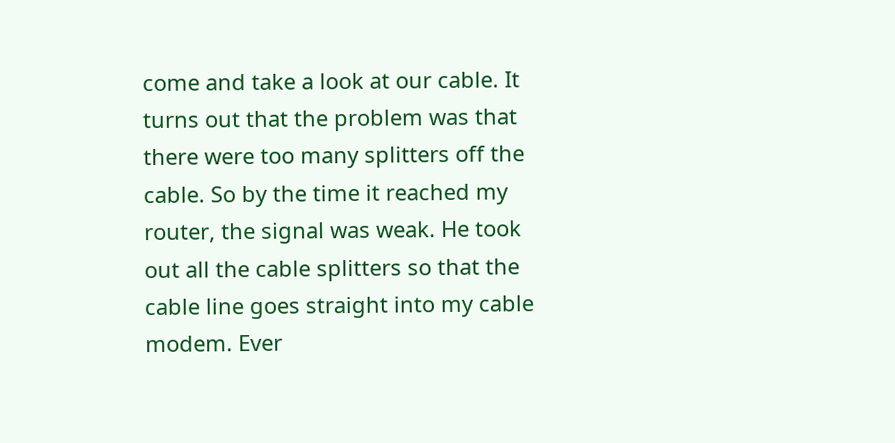come and take a look at our cable. It turns out that the problem was that there were too many splitters off the cable. So by the time it reached my router, the signal was weak. He took out all the cable splitters so that the cable line goes straight into my cable modem. Ever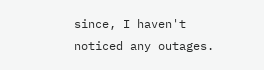since, I haven't noticed any outages.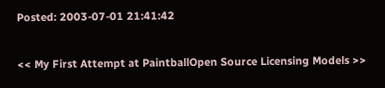Posted: 2003-07-01 21:41:42

<< My First Attempt at PaintballOpen Source Licensing Models >>